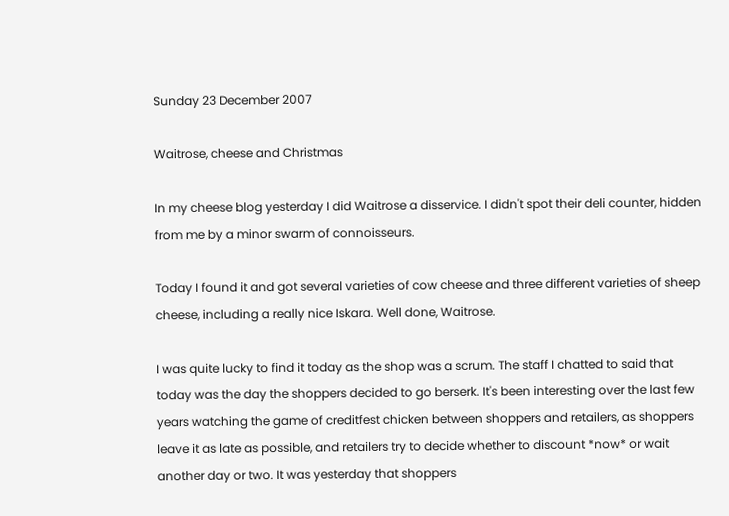Sunday 23 December 2007

Waitrose, cheese and Christmas

In my cheese blog yesterday I did Waitrose a disservice. I didn't spot their deli counter, hidden from me by a minor swarm of connoisseurs.

Today I found it and got several varieties of cow cheese and three different varieties of sheep cheese, including a really nice Iskara. Well done, Waitrose.

I was quite lucky to find it today as the shop was a scrum. The staff I chatted to said that today was the day the shoppers decided to go berserk. It's been interesting over the last few years watching the game of creditfest chicken between shoppers and retailers, as shoppers leave it as late as possible, and retailers try to decide whether to discount *now* or wait another day or two. It was yesterday that shoppers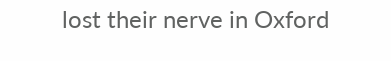lost their nerve in Oxford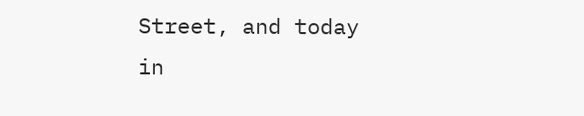Street, and today in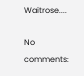Waitrose....

No comments: